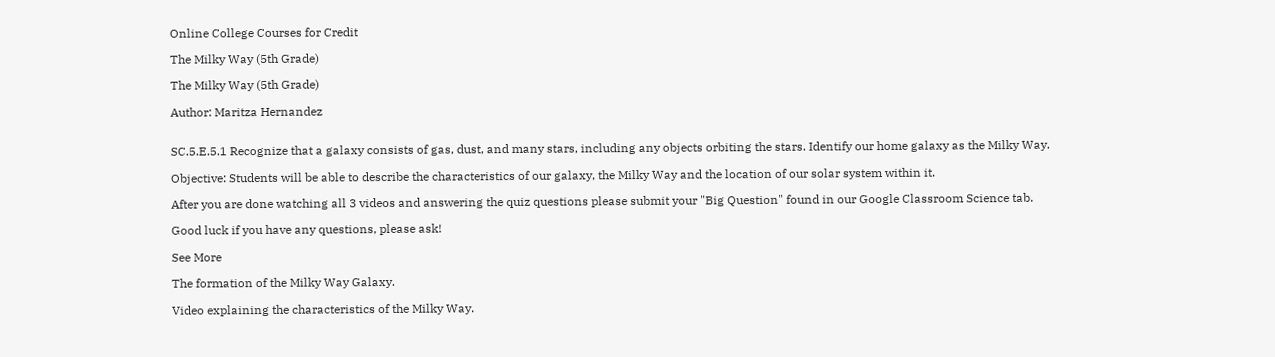Online College Courses for Credit

The Milky Way (5th Grade)

The Milky Way (5th Grade)

Author: Maritza Hernandez


SC.5.E.5.1 Recognize that a galaxy consists of gas, dust, and many stars, including any objects orbiting the stars. Identify our home galaxy as the Milky Way.

Objective: Students will be able to describe the characteristics of our galaxy, the Milky Way and the location of our solar system within it.

After you are done watching all 3 videos and answering the quiz questions please submit your "Big Question" found in our Google Classroom Science tab.

Good luck if you have any questions, please ask!

See More

The formation of the Milky Way Galaxy.

Video explaining the characteristics of the Milky Way.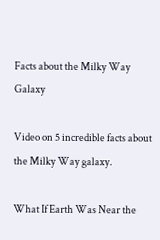Facts about the Milky Way Galaxy

Video on 5 incredible facts about the Milky Way galaxy.

What If Earth Was Near the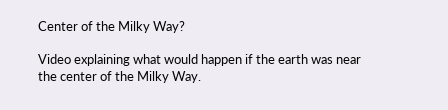Center of the Milky Way?

Video explaining what would happen if the earth was near the center of the Milky Way.